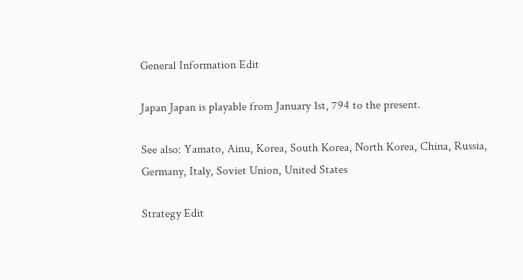General Information Edit

Japan Japan is playable from January 1st, 794 to the present.

See also: Yamato, Ainu, Korea, South Korea, North Korea, China, Russia, Germany, Italy, Soviet Union, United States

Strategy Edit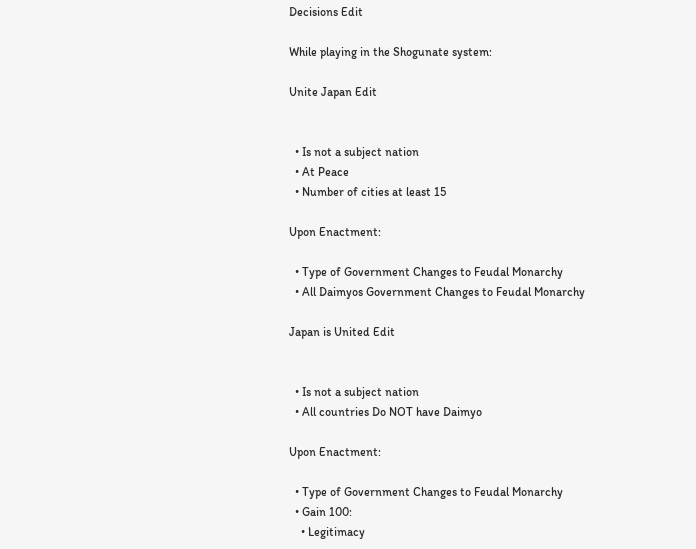Decisions Edit

While playing in the Shogunate system:

Unite Japan Edit


  • Is not a subject nation
  • At Peace
  • Number of cities at least 15

Upon Enactment:

  • Type of Government Changes to Feudal Monarchy
  • All Daimyos Government Changes to Feudal Monarchy

Japan is United Edit


  • Is not a subject nation
  • All countries Do NOT have Daimyo

Upon Enactment:

  • Type of Government Changes to Feudal Monarchy
  • Gain 100:
    • Legitimacy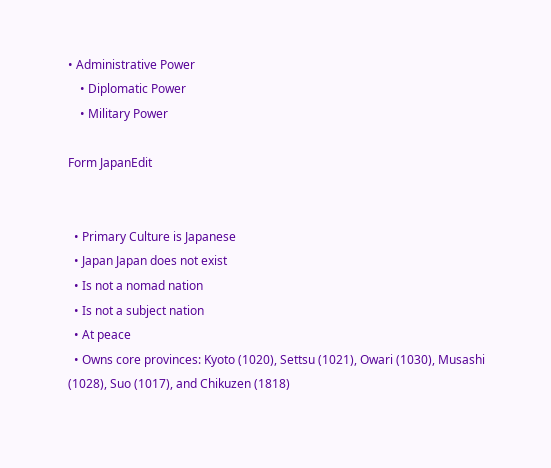• Administrative Power
    • Diplomatic Power
    • Military Power

Form JapanEdit


  • Primary Culture is Japanese
  • Japan Japan does not exist
  • Is not a nomad nation
  • Is not a subject nation
  • At peace
  • Owns core provinces: Kyoto (1020), Settsu (1021), Owari (1030), Musashi (1028), Suo (1017), and Chikuzen (1818)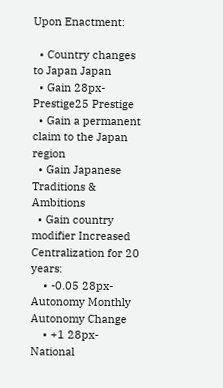Upon Enactment:

  • Country changes to Japan Japan
  • Gain 28px-Prestige25 Prestige
  • Gain a permanent claim to the Japan region
  • Gain Japanese Traditions & Ambitions
  • Gain country modifier Increased Centralization for 20 years:
    • -0.05 28px-Autonomy Monthly Autonomy Change
    • +1 28px-National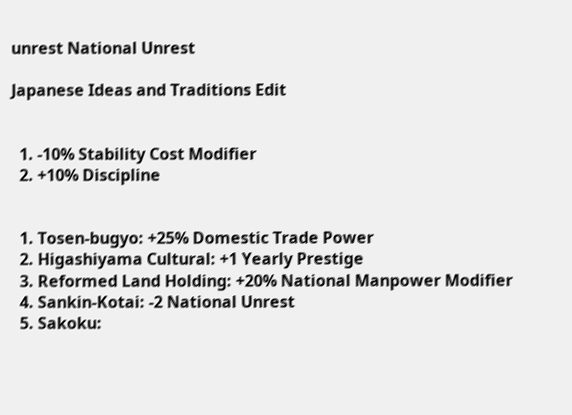unrest National Unrest

Japanese Ideas and Traditions Edit


  1. -10% Stability Cost Modifier
  2. +10% Discipline


  1. Tosen-bugyo: +25% Domestic Trade Power
  2. Higashiyama Cultural: +1 Yearly Prestige
  3. Reformed Land Holding: +20% National Manpower Modifier
  4. Sankin-Kotai: -2 National Unrest
  5. Sakoku: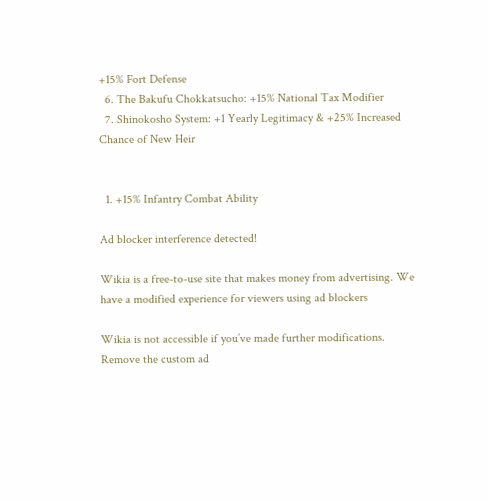+15% Fort Defense
  6. The Bakufu Chokkatsucho: +15% National Tax Modifier
  7. Shinokosho System: +1 Yearly Legitimacy & +25% Increased Chance of New Heir


  1. +15% Infantry Combat Ability

Ad blocker interference detected!

Wikia is a free-to-use site that makes money from advertising. We have a modified experience for viewers using ad blockers

Wikia is not accessible if you’ve made further modifications. Remove the custom ad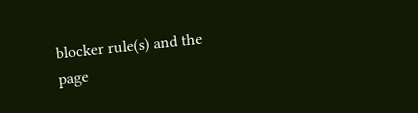blocker rule(s) and the page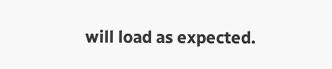will load as expected.